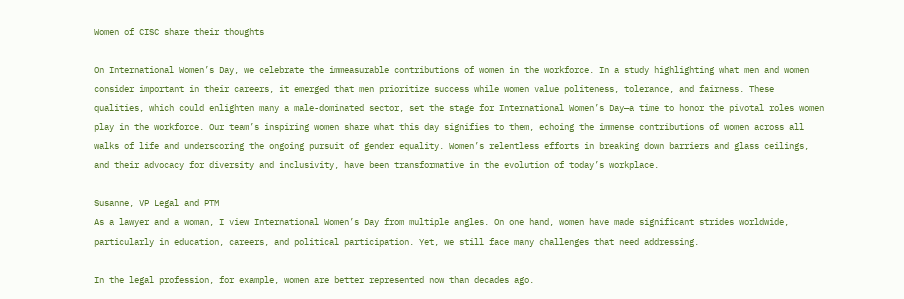Women of CISC share their thoughts

On International Women’s Day, we celebrate the immeasurable contributions of women in the workforce. In a study highlighting what men and women consider important in their careers, it emerged that men prioritize success while women value politeness, tolerance, and fairness. These qualities, which could enlighten many a male-dominated sector, set the stage for International Women’s Day—a time to honor the pivotal roles women play in the workforce. Our team’s inspiring women share what this day signifies to them, echoing the immense contributions of women across all walks of life and underscoring the ongoing pursuit of gender equality. Women’s relentless efforts in breaking down barriers and glass ceilings, and their advocacy for diversity and inclusivity, have been transformative in the evolution of today’s workplace.

Susanne, VP Legal and PTM
As a lawyer and a woman, I view International Women’s Day from multiple angles. On one hand, women have made significant strides worldwide, particularly in education, careers, and political participation. Yet, we still face many challenges that need addressing.

In the legal profession, for example, women are better represented now than decades ago.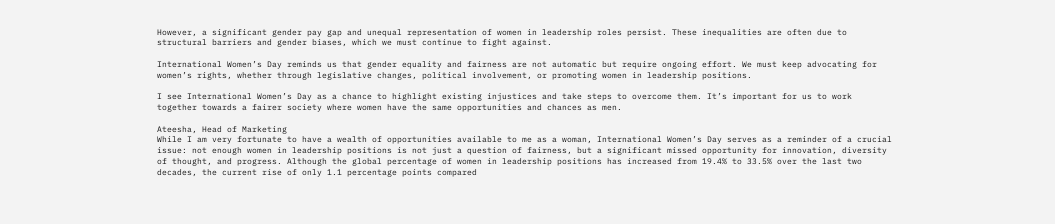However, a significant gender pay gap and unequal representation of women in leadership roles persist. These inequalities are often due to structural barriers and gender biases, which we must continue to fight against.

International Women’s Day reminds us that gender equality and fairness are not automatic but require ongoing effort. We must keep advocating for women’s rights, whether through legislative changes, political involvement, or promoting women in leadership positions.

I see International Women’s Day as a chance to highlight existing injustices and take steps to overcome them. It’s important for us to work together towards a fairer society where women have the same opportunities and chances as men.

Ateesha, Head of Marketing
While I am very fortunate to have a wealth of opportunities available to me as a woman, International Women’s Day serves as a reminder of a crucial issue: not enough women in leadership positions is not just a question of fairness, but a significant missed opportunity for innovation, diversity of thought, and progress. Although the global percentage of women in leadership positions has increased from 19.4% to 33.5% over the last two decades, the current rise of only 1.1 percentage points compared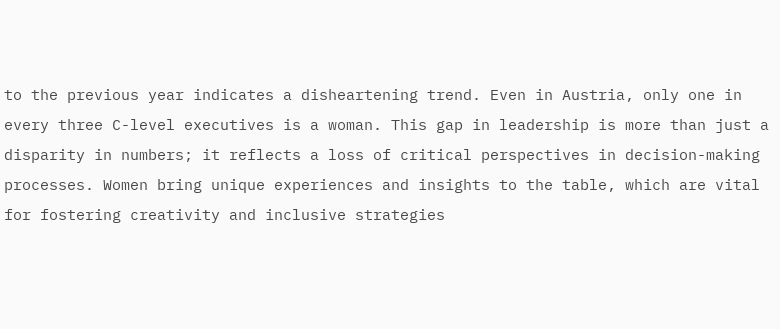to the previous year indicates a disheartening trend. Even in Austria, only one in every three C-level executives is a woman. This gap in leadership is more than just a disparity in numbers; it reflects a loss of critical perspectives in decision-making processes. Women bring unique experiences and insights to the table, which are vital for fostering creativity and inclusive strategies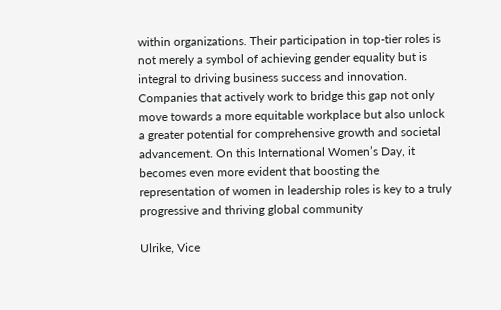within organizations. Their participation in top-tier roles is not merely a symbol of achieving gender equality but is integral to driving business success and innovation. Companies that actively work to bridge this gap not only move towards a more equitable workplace but also unlock a greater potential for comprehensive growth and societal advancement. On this International Women’s Day, it becomes even more evident that boosting the representation of women in leadership roles is key to a truly progressive and thriving global community

Ulrike, Vice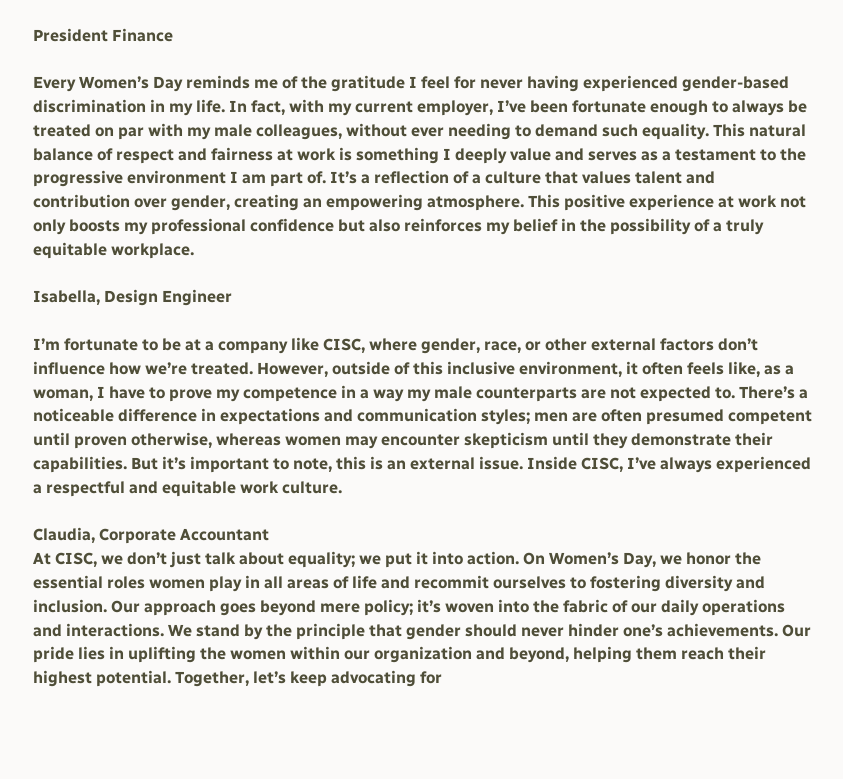President Finance

Every Women’s Day reminds me of the gratitude I feel for never having experienced gender-based discrimination in my life. In fact, with my current employer, I’ve been fortunate enough to always be treated on par with my male colleagues, without ever needing to demand such equality. This natural balance of respect and fairness at work is something I deeply value and serves as a testament to the progressive environment I am part of. It’s a reflection of a culture that values talent and contribution over gender, creating an empowering atmosphere. This positive experience at work not only boosts my professional confidence but also reinforces my belief in the possibility of a truly equitable workplace.

Isabella, Design Engineer

I’m fortunate to be at a company like CISC, where gender, race, or other external factors don’t influence how we’re treated. However, outside of this inclusive environment, it often feels like, as a woman, I have to prove my competence in a way my male counterparts are not expected to. There’s a noticeable difference in expectations and communication styles; men are often presumed competent until proven otherwise, whereas women may encounter skepticism until they demonstrate their capabilities. But it’s important to note, this is an external issue. Inside CISC, I’ve always experienced a respectful and equitable work culture.

Claudia, Corporate Accountant
At CISC, we don’t just talk about equality; we put it into action. On Women’s Day, we honor the essential roles women play in all areas of life and recommit ourselves to fostering diversity and inclusion. Our approach goes beyond mere policy; it’s woven into the fabric of our daily operations and interactions. We stand by the principle that gender should never hinder one’s achievements. Our pride lies in uplifting the women within our organization and beyond, helping them reach their highest potential. Together, let’s keep advocating for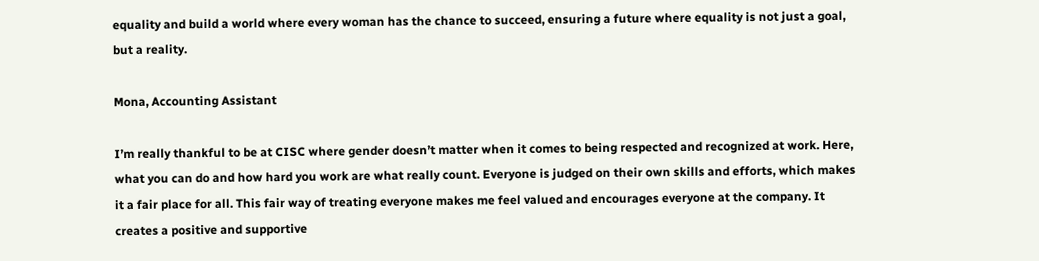equality and build a world where every woman has the chance to succeed, ensuring a future where equality is not just a goal, but a reality.

Mona, Accounting Assistant

I’m really thankful to be at CISC where gender doesn’t matter when it comes to being respected and recognized at work. Here, what you can do and how hard you work are what really count. Everyone is judged on their own skills and efforts, which makes it a fair place for all. This fair way of treating everyone makes me feel valued and encourages everyone at the company. It creates a positive and supportive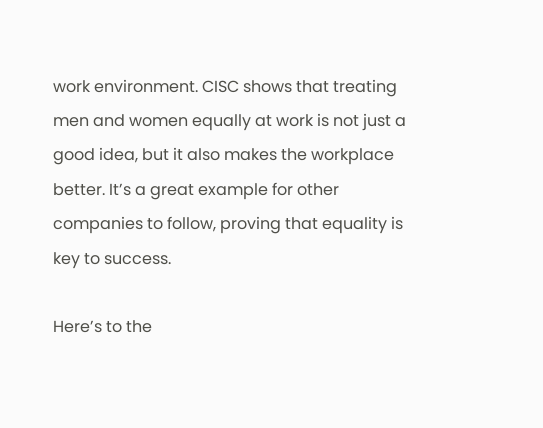work environment. CISC shows that treating men and women equally at work is not just a good idea, but it also makes the workplace better. It’s a great example for other companies to follow, proving that equality is key to success.

Here’s to the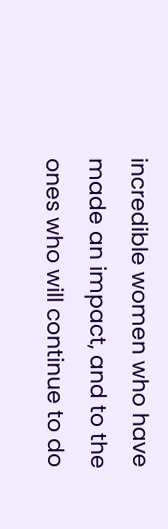incredible women who have made an impact, and to the ones who will continue to do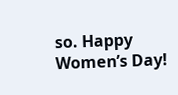so. Happy Women’s Day!